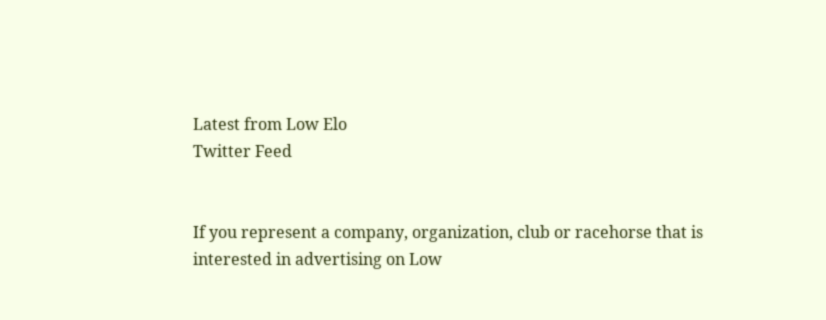Latest from Low Elo
Twitter Feed


If you represent a company, organization, club or racehorse that is interested in advertising on Low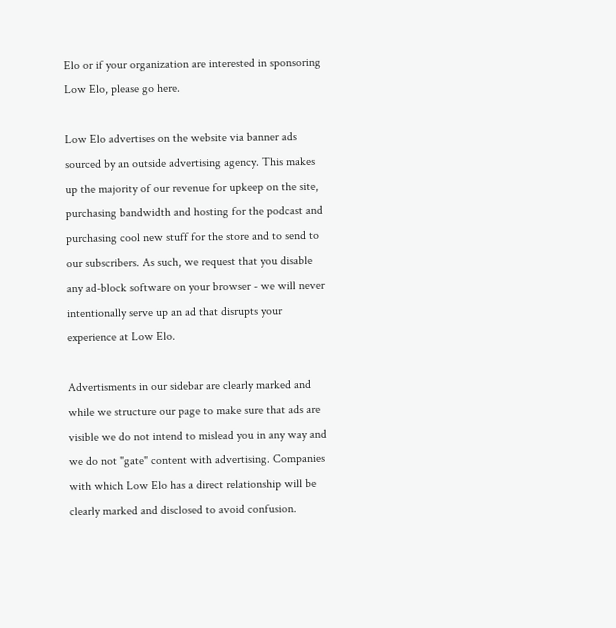Elo or if your organization are interested in sponsoring Low Elo, please go here.

Low Elo advertises on the website via banner ads sourced by an outside advertising agency. This makes up the majority of our revenue for upkeep on the site, purchasing bandwidth and hosting for the podcast and purchasing cool new stuff for the store and to send to our subscribers. As such, we request that you disable any ad-block software on your browser - we will never intentionally serve up an ad that disrupts your experience at Low Elo.

Advertisments in our sidebar are clearly marked and while we structure our page to make sure that ads are visible we do not intend to mislead you in any way and we do not "gate" content with advertising. Companies with which Low Elo has a direct relationship will be clearly marked and disclosed to avoid confusion.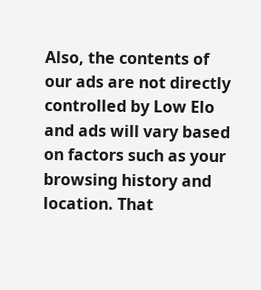Also, the contents of our ads are not directly controlled by Low Elo and ads will vary based on factors such as your browsing history and location. That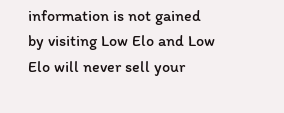information is not gained by visiting Low Elo and Low Elo will never sell your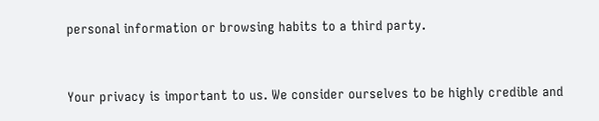personal information or browsing habits to a third party.


Your privacy is important to us. We consider ourselves to be highly credible and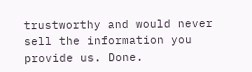trustworthy and would never sell the information you provide us. Done.